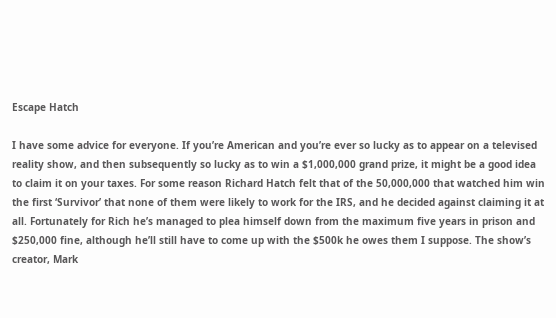Escape Hatch

I have some advice for everyone. If you’re American and you’re ever so lucky as to appear on a televised reality show, and then subsequently so lucky as to win a $1,000,000 grand prize, it might be a good idea to claim it on your taxes. For some reason Richard Hatch felt that of the 50,000,000 that watched him win the first ‘Survivor’ that none of them were likely to work for the IRS, and he decided against claiming it at all. Fortunately for Rich he’s managed to plea himself down from the maximum five years in prison and $250,000 fine, although he’ll still have to come up with the $500k he owes them I suppose. The show’s creator, Mark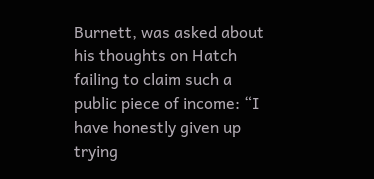Burnett, was asked about his thoughts on Hatch failing to claim such a public piece of income: “I have honestly given up trying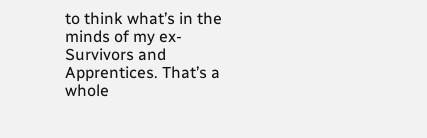to think what’s in the minds of my ex-Survivors and Apprentices. That’s a whole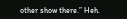other show there.” Heh.